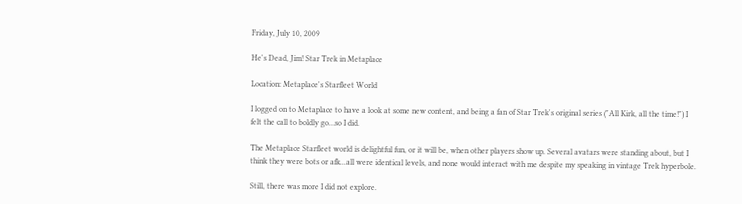Friday, July 10, 2009

He's Dead, Jim! Star Trek in Metaplace

Location: Metaplace's Starfleet World

I logged on to Metaplace to have a look at some new content, and being a fan of Star Trek's original series ("All Kirk, all the time!") I felt the call to boldly go…so I did.

The Metaplace Starfleet world is delightful fun, or it will be, when other players show up. Several avatars were standing about, but I think they were bots or afk...all were identical levels, and none would interact with me despite my speaking in vintage Trek hyperbole.

Still, there was more I did not explore.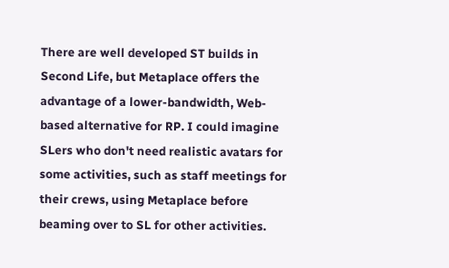There are well developed ST builds in Second Life, but Metaplace offers the advantage of a lower-bandwidth, Web-based alternative for RP. I could imagine SLers who don't need realistic avatars for some activities, such as staff meetings for their crews, using Metaplace before beaming over to SL for other activities.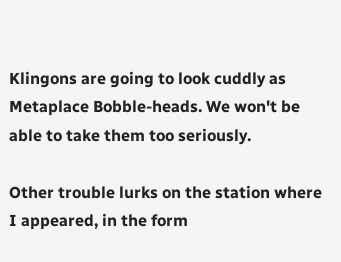Klingons are going to look cuddly as Metaplace Bobble-heads. We won't be able to take them too seriously.

Other trouble lurks on the station where I appeared, in the form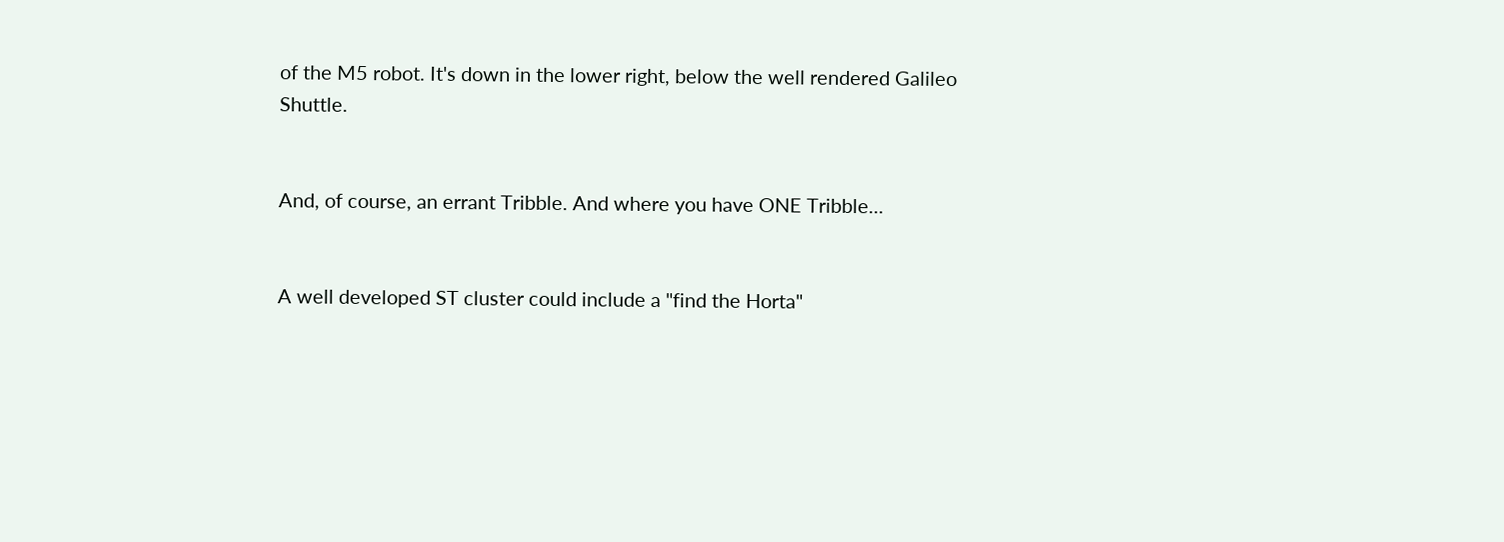of the M5 robot. It's down in the lower right, below the well rendered Galileo Shuttle.


And, of course, an errant Tribble. And where you have ONE Tribble...


A well developed ST cluster could include a "find the Horta"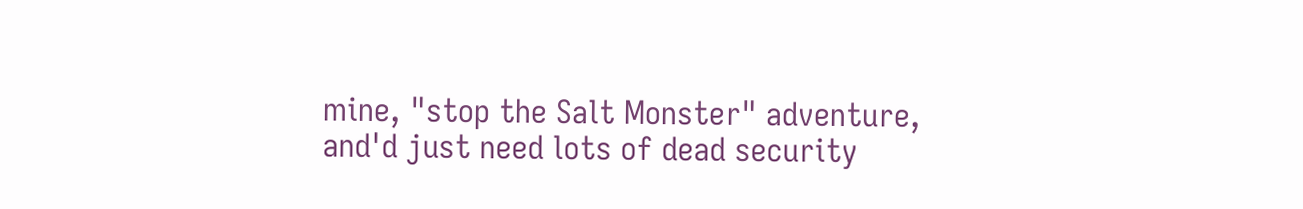mine, "stop the Salt Monster" adventure, and'd just need lots of dead security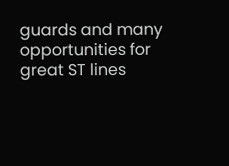guards and many opportunities for great ST lines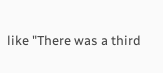like "There was a third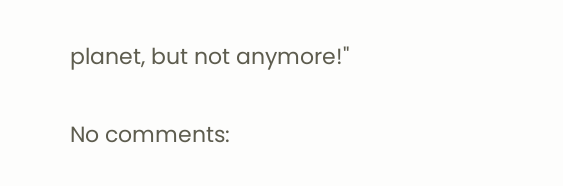planet, but not anymore!"

No comments: